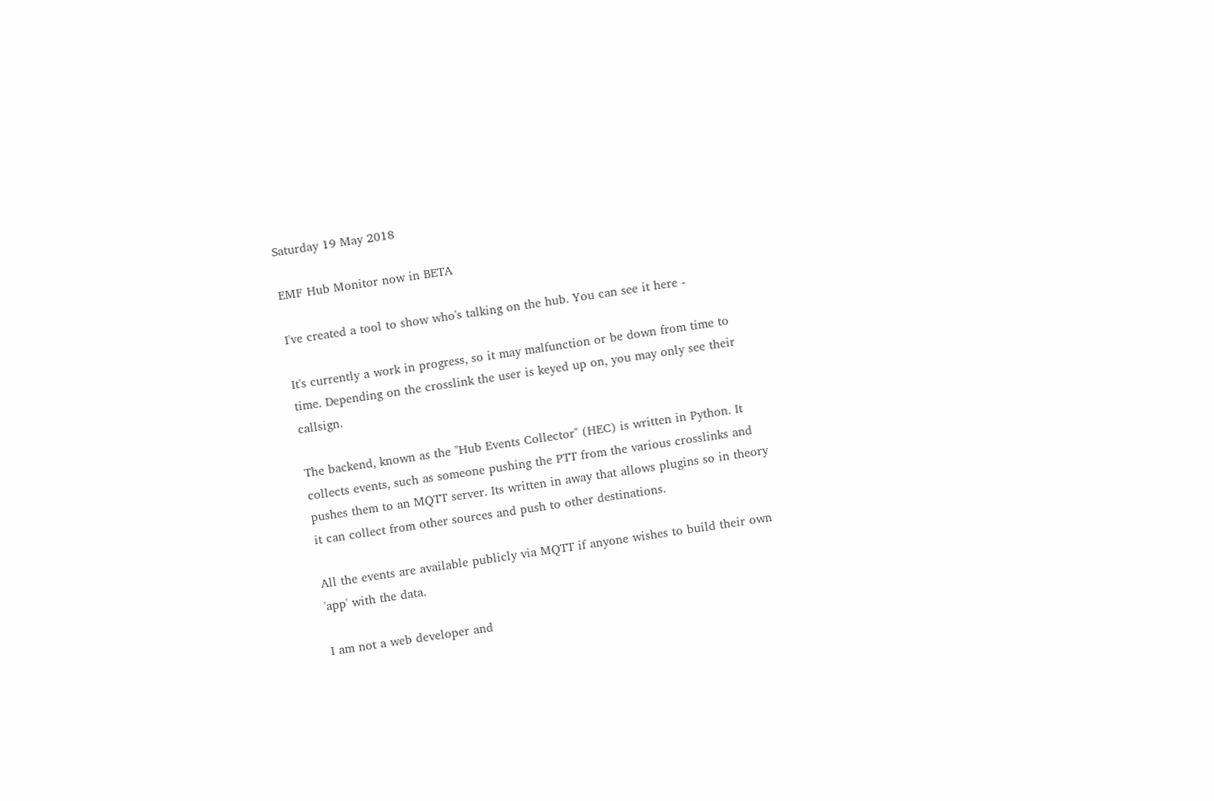Saturday 19 May 2018

EMF Hub Monitor now in BETA

I've created a tool to show who's talking on the hub. You can see it here -

It's currently a work in progress, so it may malfunction or be down from time to time. Depending on the crosslink the user is keyed up on, you may only see their callsign.

The backend, known as the "Hub Events Collector" (HEC) is written in Python. It collects events, such as someone pushing the PTT from the various crosslinks and pushes them to an MQTT server. Its written in away that allows plugins so in theory it can collect from other sources and push to other destinations.

All the events are available publicly via MQTT if anyone wishes to build their own 'app' with the data.

I am not a web developer and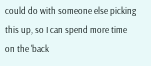could do with someone else picking this up, so I can spend more time on the 'back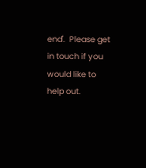end'.  Please get in touch if you would like to help out.